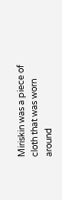Miriskin was a piece of cloth that was worn around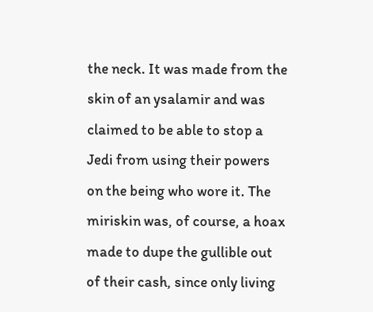the neck. It was made from the skin of an ysalamir and was claimed to be able to stop a Jedi from using their powers on the being who wore it. The miriskin was, of course, a hoax made to dupe the gullible out of their cash, since only living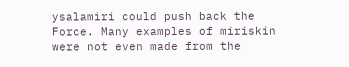ysalamiri could push back the Force. Many examples of miriskin were not even made from the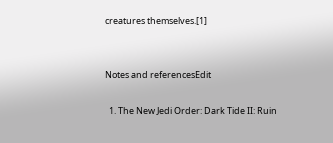creatures themselves.[1]


Notes and referencesEdit

  1. The New Jedi Order: Dark Tide II: Ruin